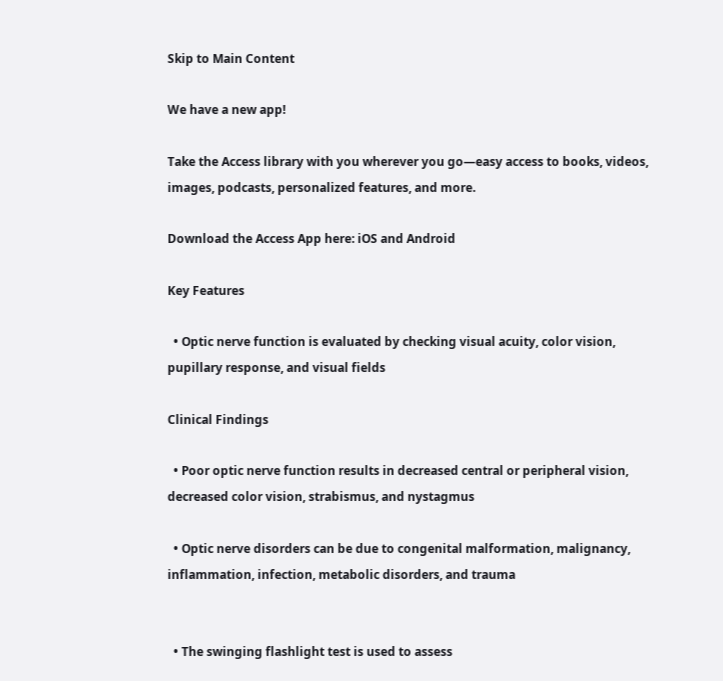Skip to Main Content

We have a new app!

Take the Access library with you wherever you go—easy access to books, videos, images, podcasts, personalized features, and more.

Download the Access App here: iOS and Android

Key Features

  • Optic nerve function is evaluated by checking visual acuity, color vision, pupillary response, and visual fields

Clinical Findings

  • Poor optic nerve function results in decreased central or peripheral vision, decreased color vision, strabismus, and nystagmus

  • Optic nerve disorders can be due to congenital malformation, malignancy, inflammation, infection, metabolic disorders, and trauma


  • The swinging flashlight test is used to assess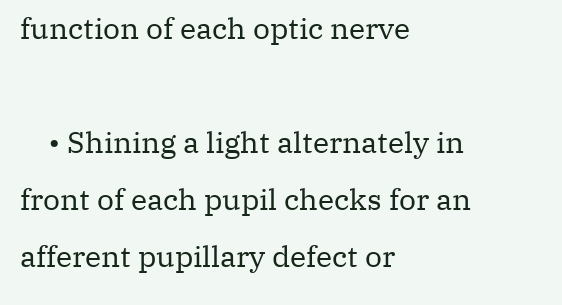function of each optic nerve

    • Shining a light alternately in front of each pupil checks for an afferent pupillary defect or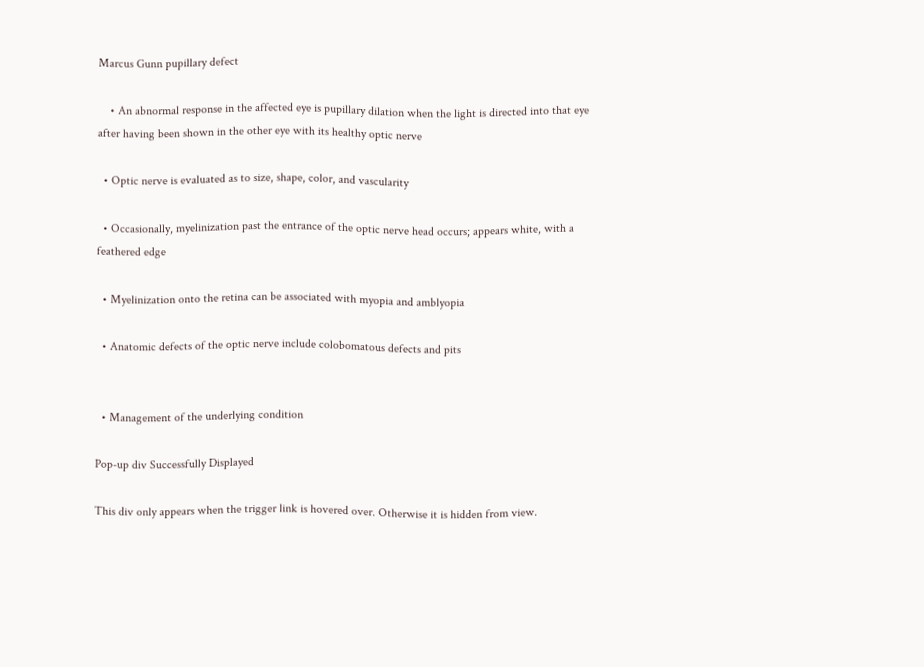Marcus Gunn pupillary defect

    • An abnormal response in the affected eye is pupillary dilation when the light is directed into that eye after having been shown in the other eye with its healthy optic nerve

  • Optic nerve is evaluated as to size, shape, color, and vascularity

  • Occasionally, myelinization past the entrance of the optic nerve head occurs; appears white, with a feathered edge

  • Myelinization onto the retina can be associated with myopia and amblyopia

  • Anatomic defects of the optic nerve include colobomatous defects and pits


  • Management of the underlying condition

Pop-up div Successfully Displayed

This div only appears when the trigger link is hovered over. Otherwise it is hidden from view.